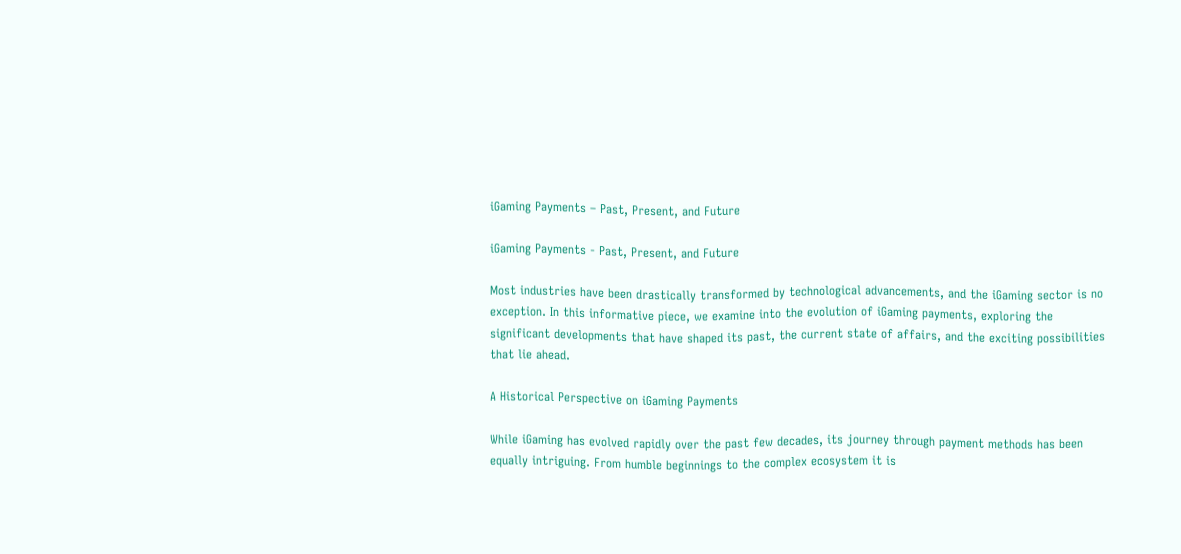iGaming Payments – Past, Present, and Future

iGaming Payments - Past, Present, and Future

Most industries have been drastically transformed by technological advancements, and the iGaming sector is no exception. In this informative piece, we examine into the evolution of iGaming payments, exploring the significant developments that have shaped its past, the current state of affairs, and the exciting possibilities that lie ahead.

A Historical Perspective on iGaming Payments

While iGaming has evolved rapidly over the past few decades, its journey through payment methods has been equally intriguing. From humble beginnings to the complex ecosystem it is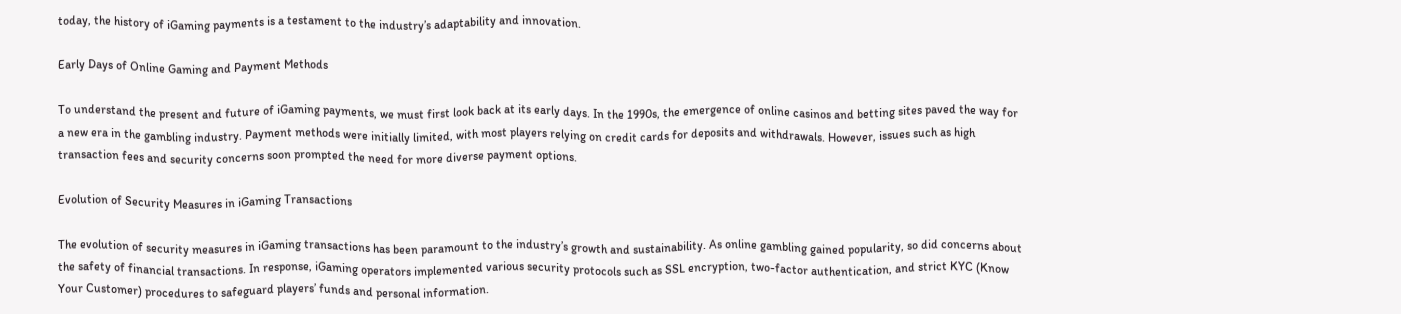today, the history of iGaming payments is a testament to the industry’s adaptability and innovation.

Early Days of Online Gaming and Payment Methods

To understand the present and future of iGaming payments, we must first look back at its early days. In the 1990s, the emergence of online casinos and betting sites paved the way for a new era in the gambling industry. Payment methods were initially limited, with most players relying on credit cards for deposits and withdrawals. However, issues such as high transaction fees and security concerns soon prompted the need for more diverse payment options.

Evolution of Security Measures in iGaming Transactions

The evolution of security measures in iGaming transactions has been paramount to the industry’s growth and sustainability. As online gambling gained popularity, so did concerns about the safety of financial transactions. In response, iGaming operators implemented various security protocols such as SSL encryption, two-factor authentication, and strict KYC (Know Your Customer) procedures to safeguard players’ funds and personal information.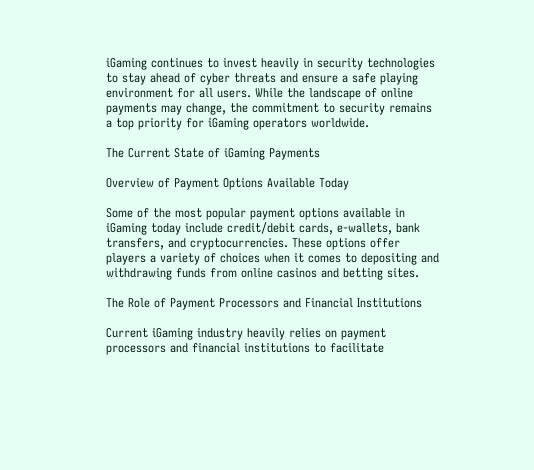iGaming continues to invest heavily in security technologies to stay ahead of cyber threats and ensure a safe playing environment for all users. While the landscape of online payments may change, the commitment to security remains a top priority for iGaming operators worldwide.

The Current State of iGaming Payments

Overview of Payment Options Available Today

Some of the most popular payment options available in iGaming today include credit/debit cards, e-wallets, bank transfers, and cryptocurrencies. These options offer players a variety of choices when it comes to depositing and withdrawing funds from online casinos and betting sites.

The Role of Payment Processors and Financial Institutions

Current iGaming industry heavily relies on payment processors and financial institutions to facilitate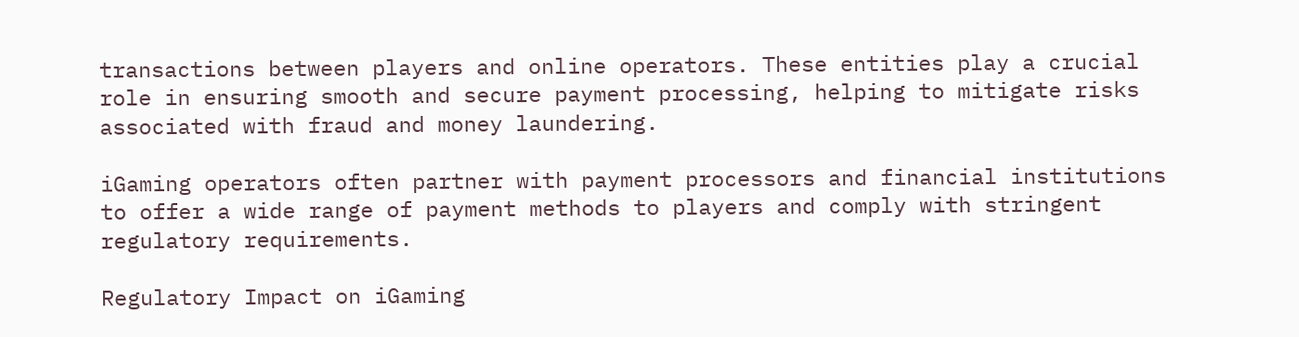transactions between players and online operators. These entities play a crucial role in ensuring smooth and secure payment processing, helping to mitigate risks associated with fraud and money laundering.

iGaming operators often partner with payment processors and financial institutions to offer a wide range of payment methods to players and comply with stringent regulatory requirements.

Regulatory Impact on iGaming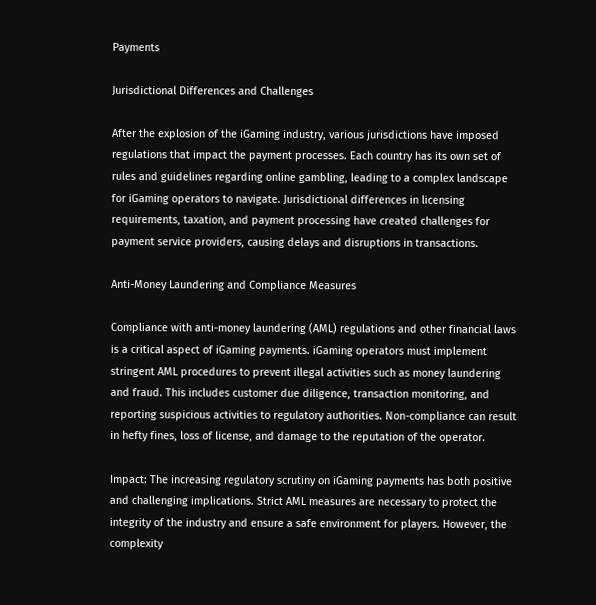Payments

Jurisdictional Differences and Challenges

After the explosion of the iGaming industry, various jurisdictions have imposed regulations that impact the payment processes. Each country has its own set of rules and guidelines regarding online gambling, leading to a complex landscape for iGaming operators to navigate. Jurisdictional differences in licensing requirements, taxation, and payment processing have created challenges for payment service providers, causing delays and disruptions in transactions.

Anti-Money Laundering and Compliance Measures

Compliance with anti-money laundering (AML) regulations and other financial laws is a critical aspect of iGaming payments. iGaming operators must implement stringent AML procedures to prevent illegal activities such as money laundering and fraud. This includes customer due diligence, transaction monitoring, and reporting suspicious activities to regulatory authorities. Non-compliance can result in hefty fines, loss of license, and damage to the reputation of the operator.

Impact: The increasing regulatory scrutiny on iGaming payments has both positive and challenging implications. Strict AML measures are necessary to protect the integrity of the industry and ensure a safe environment for players. However, the complexity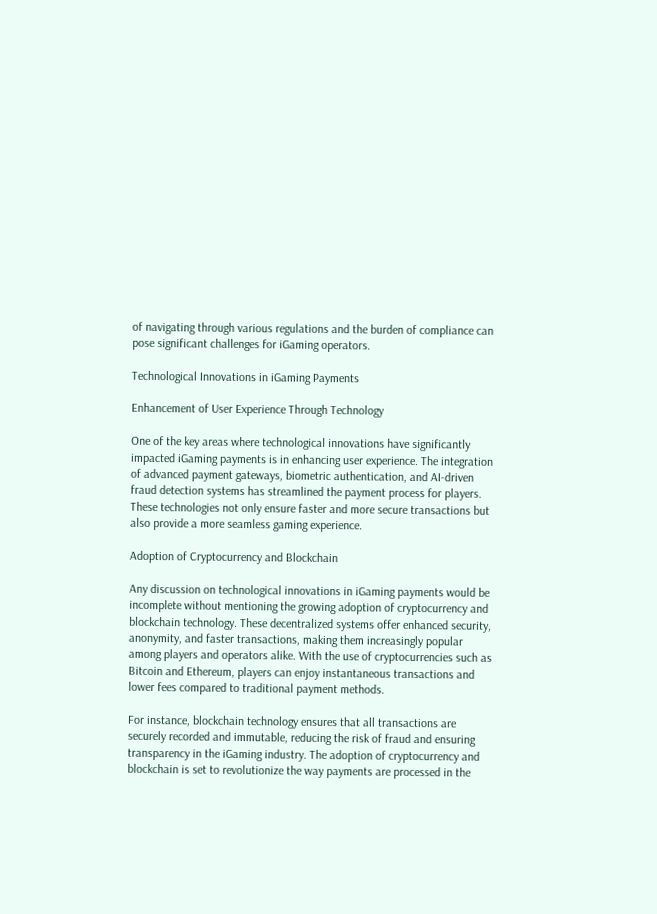of navigating through various regulations and the burden of compliance can pose significant challenges for iGaming operators.

Technological Innovations in iGaming Payments

Enhancement of User Experience Through Technology

One of the key areas where technological innovations have significantly impacted iGaming payments is in enhancing user experience. The integration of advanced payment gateways, biometric authentication, and AI-driven fraud detection systems has streamlined the payment process for players. These technologies not only ensure faster and more secure transactions but also provide a more seamless gaming experience.

Adoption of Cryptocurrency and Blockchain

Any discussion on technological innovations in iGaming payments would be incomplete without mentioning the growing adoption of cryptocurrency and blockchain technology. These decentralized systems offer enhanced security, anonymity, and faster transactions, making them increasingly popular among players and operators alike. With the use of cryptocurrencies such as Bitcoin and Ethereum, players can enjoy instantaneous transactions and lower fees compared to traditional payment methods.

For instance, blockchain technology ensures that all transactions are securely recorded and immutable, reducing the risk of fraud and ensuring transparency in the iGaming industry. The adoption of cryptocurrency and blockchain is set to revolutionize the way payments are processed in the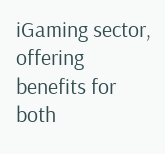iGaming sector, offering benefits for both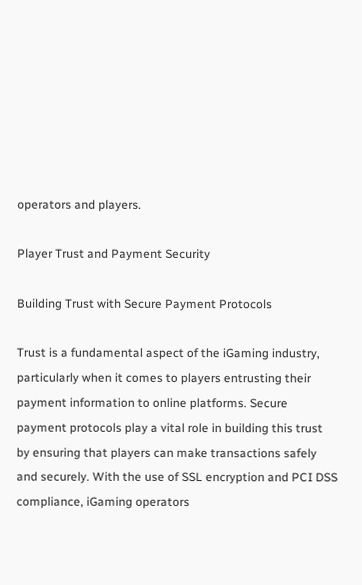operators and players.

Player Trust and Payment Security

Building Trust with Secure Payment Protocols

Trust is a fundamental aspect of the iGaming industry, particularly when it comes to players entrusting their payment information to online platforms. Secure payment protocols play a vital role in building this trust by ensuring that players can make transactions safely and securely. With the use of SSL encryption and PCI DSS compliance, iGaming operators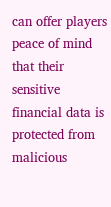can offer players peace of mind that their sensitive financial data is protected from malicious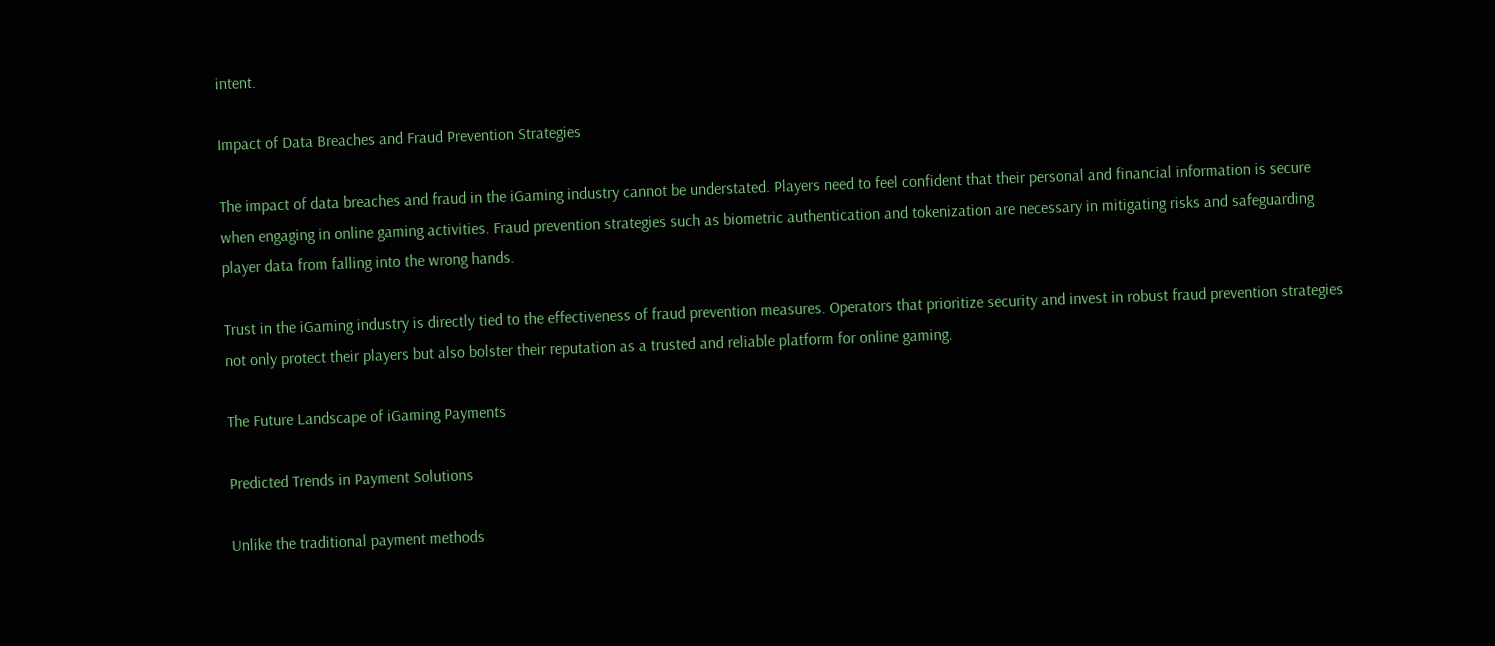intent.

Impact of Data Breaches and Fraud Prevention Strategies

The impact of data breaches and fraud in the iGaming industry cannot be understated. Players need to feel confident that their personal and financial information is secure when engaging in online gaming activities. Fraud prevention strategies such as biometric authentication and tokenization are necessary in mitigating risks and safeguarding player data from falling into the wrong hands.

Trust in the iGaming industry is directly tied to the effectiveness of fraud prevention measures. Operators that prioritize security and invest in robust fraud prevention strategies not only protect their players but also bolster their reputation as a trusted and reliable platform for online gaming.

The Future Landscape of iGaming Payments

Predicted Trends in Payment Solutions

Unlike the traditional payment methods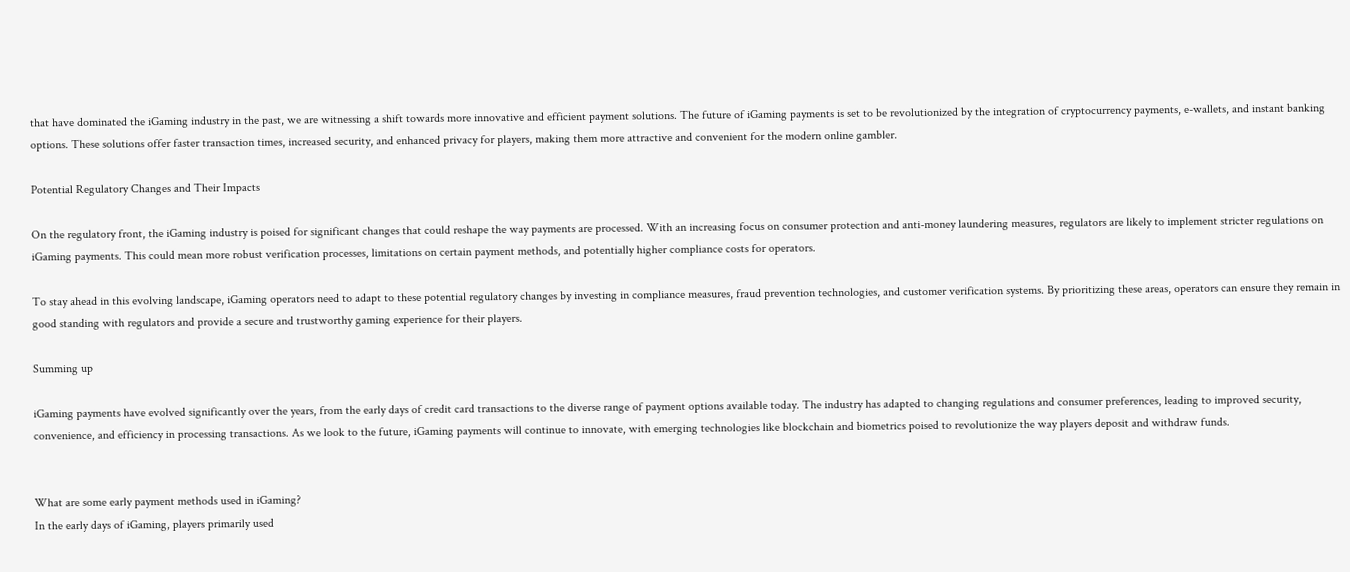that have dominated the iGaming industry in the past, we are witnessing a shift towards more innovative and efficient payment solutions. The future of iGaming payments is set to be revolutionized by the integration of cryptocurrency payments, e-wallets, and instant banking options. These solutions offer faster transaction times, increased security, and enhanced privacy for players, making them more attractive and convenient for the modern online gambler.

Potential Regulatory Changes and Their Impacts

On the regulatory front, the iGaming industry is poised for significant changes that could reshape the way payments are processed. With an increasing focus on consumer protection and anti-money laundering measures, regulators are likely to implement stricter regulations on iGaming payments. This could mean more robust verification processes, limitations on certain payment methods, and potentially higher compliance costs for operators.

To stay ahead in this evolving landscape, iGaming operators need to adapt to these potential regulatory changes by investing in compliance measures, fraud prevention technologies, and customer verification systems. By prioritizing these areas, operators can ensure they remain in good standing with regulators and provide a secure and trustworthy gaming experience for their players.

Summing up

iGaming payments have evolved significantly over the years, from the early days of credit card transactions to the diverse range of payment options available today. The industry has adapted to changing regulations and consumer preferences, leading to improved security, convenience, and efficiency in processing transactions. As we look to the future, iGaming payments will continue to innovate, with emerging technologies like blockchain and biometrics poised to revolutionize the way players deposit and withdraw funds.


What are some early payment methods used in iGaming?
In the early days of iGaming, players primarily used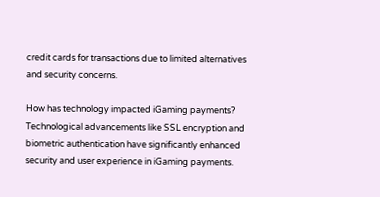credit cards for transactions due to limited alternatives and security concerns.

How has technology impacted iGaming payments?
Technological advancements like SSL encryption and biometric authentication have significantly enhanced security and user experience in iGaming payments.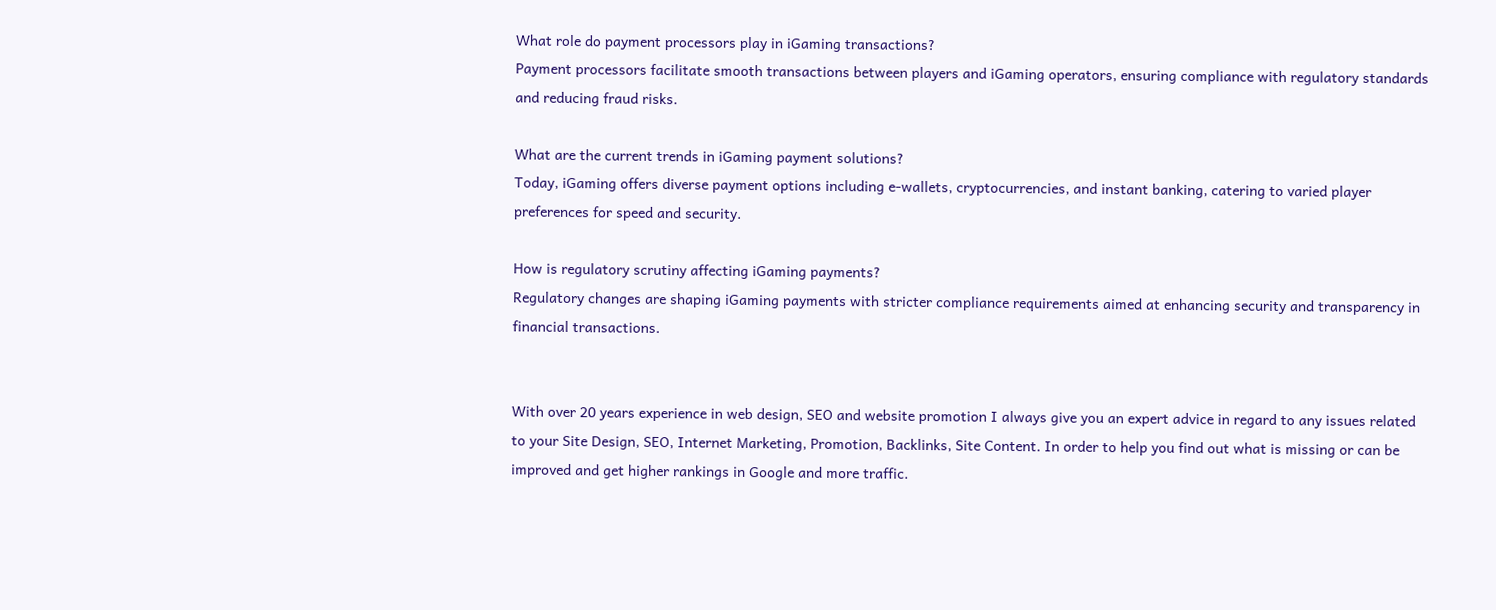What role do payment processors play in iGaming transactions?
Payment processors facilitate smooth transactions between players and iGaming operators, ensuring compliance with regulatory standards and reducing fraud risks.

What are the current trends in iGaming payment solutions?
Today, iGaming offers diverse payment options including e-wallets, cryptocurrencies, and instant banking, catering to varied player preferences for speed and security.

How is regulatory scrutiny affecting iGaming payments?
Regulatory changes are shaping iGaming payments with stricter compliance requirements aimed at enhancing security and transparency in financial transactions.


With over 20 years experience in web design, SEO and website promotion I always give you an expert advice in regard to any issues related to your Site Design, SEO, Internet Marketing, Promotion, Backlinks, Site Content. In order to help you find out what is missing or can be improved and get higher rankings in Google and more traffic.